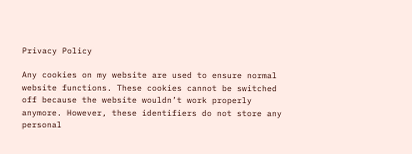Privacy Policy

Any cookies on my website are used to ensure normal website functions. These cookies cannot be switched off because the website wouldn’t work properly anymore. However, these identifiers do not store any personal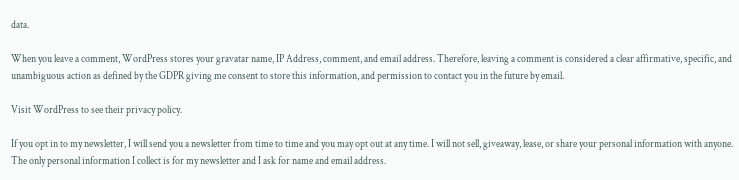data.

When you leave a comment, WordPress stores your gravatar name, IP Address, comment, and email address. Therefore, leaving a comment is considered a clear affirmative, specific, and unambiguous action as defined by the GDPR giving me consent to store this information, and permission to contact you in the future by email.

Visit WordPress to see their privacy policy.

If you opt in to my newsletter, I will send you a newsletter from time to time and you may opt out at any time. I will not sell, giveaway, lease, or share your personal information with anyone.  The only personal information I collect is for my newsletter and I ask for name and email address.